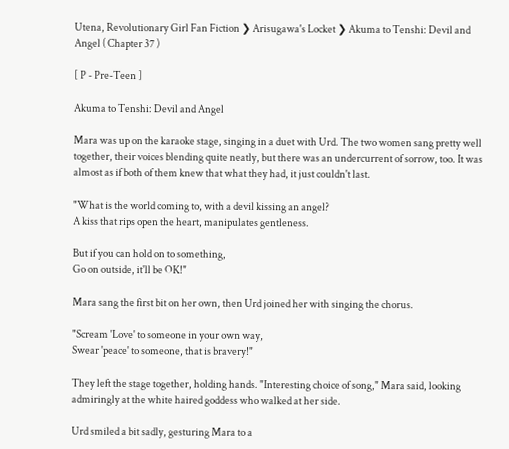Utena, Revolutionary Girl Fan Fiction ❯ Arisugawa's Locket ❯ Akuma to Tenshi: Devil and Angel ( Chapter 37 )

[ P - Pre-Teen ]

Akuma to Tenshi: Devil and Angel

Mara was up on the karaoke stage, singing in a duet with Urd. The two women sang pretty well together, their voices blending quite neatly, but there was an undercurrent of sorrow, too. It was almost as if both of them knew that what they had, it just couldn't last.

"What is the world coming to, with a devil kissing an angel?
A kiss that rips open the heart, manipulates gentleness.

But if you can hold on to something,
Go on outside, it'll be OK!"

Mara sang the first bit on her own, then Urd joined her with singing the chorus.

"Scream 'Love' to someone in your own way,
Swear 'peace' to someone, that is bravery!"

They left the stage together, holding hands. "Interesting choice of song," Mara said, looking admiringly at the white haired goddess who walked at her side.

Urd smiled a bit sadly, gesturing Mara to a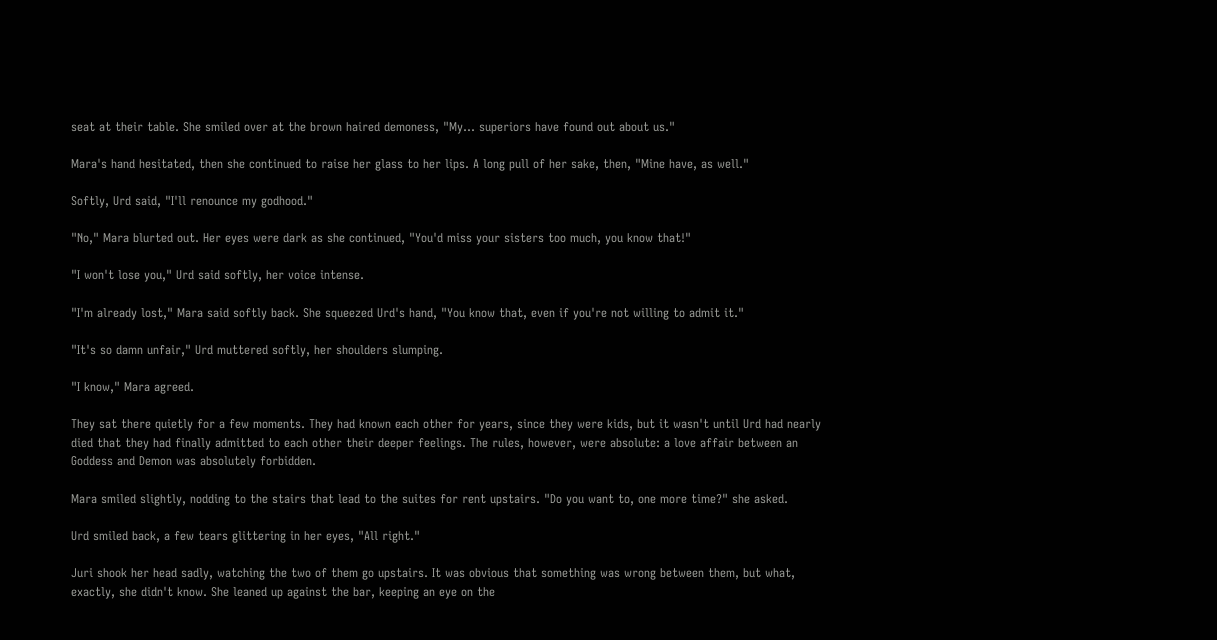seat at their table. She smiled over at the brown haired demoness, "My... superiors have found out about us."

Mara's hand hesitated, then she continued to raise her glass to her lips. A long pull of her sake, then, "Mine have, as well."

Softly, Urd said, "I'll renounce my godhood."

"No," Mara blurted out. Her eyes were dark as she continued, "You'd miss your sisters too much, you know that!"

"I won't lose you," Urd said softly, her voice intense.

"I'm already lost," Mara said softly back. She squeezed Urd's hand, "You know that, even if you're not willing to admit it."

"It's so damn unfair," Urd muttered softly, her shoulders slumping.

"I know," Mara agreed.

They sat there quietly for a few moments. They had known each other for years, since they were kids, but it wasn't until Urd had nearly died that they had finally admitted to each other their deeper feelings. The rules, however, were absolute: a love affair between an Goddess and Demon was absolutely forbidden.

Mara smiled slightly, nodding to the stairs that lead to the suites for rent upstairs. "Do you want to, one more time?" she asked.

Urd smiled back, a few tears glittering in her eyes, "All right."

Juri shook her head sadly, watching the two of them go upstairs. It was obvious that something was wrong between them, but what, exactly, she didn't know. She leaned up against the bar, keeping an eye on the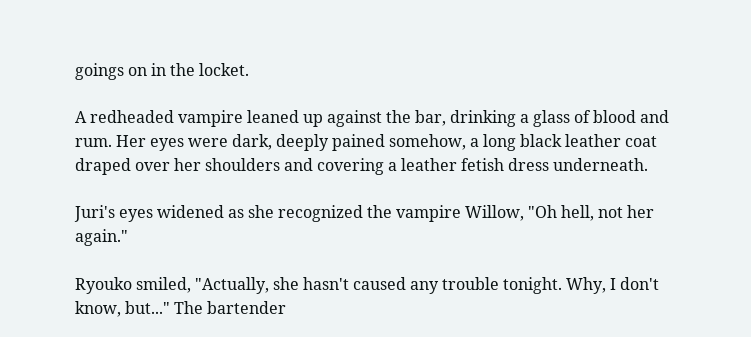goings on in the locket.

A redheaded vampire leaned up against the bar, drinking a glass of blood and rum. Her eyes were dark, deeply pained somehow, a long black leather coat draped over her shoulders and covering a leather fetish dress underneath.

Juri's eyes widened as she recognized the vampire Willow, "Oh hell, not her again."

Ryouko smiled, "Actually, she hasn't caused any trouble tonight. Why, I don't know, but..." The bartender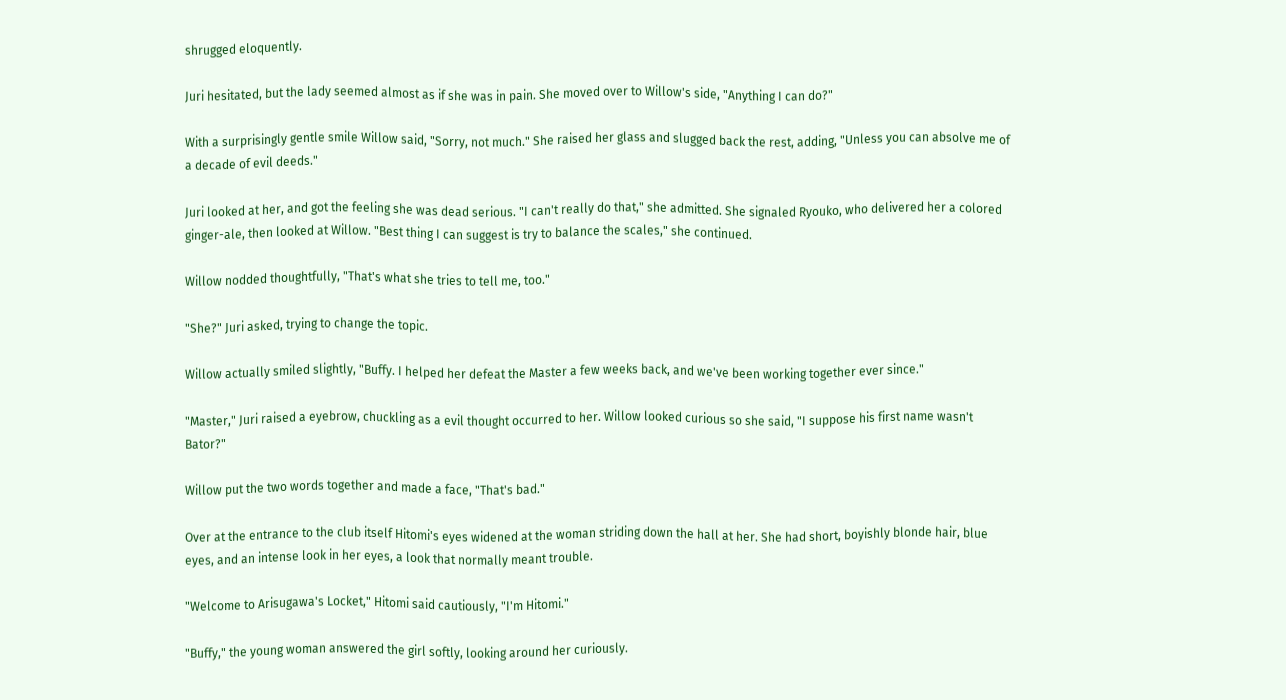shrugged eloquently.

Juri hesitated, but the lady seemed almost as if she was in pain. She moved over to Willow's side, "Anything I can do?"

With a surprisingly gentle smile Willow said, "Sorry, not much." She raised her glass and slugged back the rest, adding, "Unless you can absolve me of a decade of evil deeds."

Juri looked at her, and got the feeling she was dead serious. "I can't really do that," she admitted. She signaled Ryouko, who delivered her a colored ginger-ale, then looked at Willow. "Best thing I can suggest is try to balance the scales," she continued.

Willow nodded thoughtfully, "That's what she tries to tell me, too."

"She?" Juri asked, trying to change the topic.

Willow actually smiled slightly, "Buffy. I helped her defeat the Master a few weeks back, and we've been working together ever since."

"Master," Juri raised a eyebrow, chuckling as a evil thought occurred to her. Willow looked curious so she said, "I suppose his first name wasn't Bator?"

Willow put the two words together and made a face, "That's bad."

Over at the entrance to the club itself Hitomi's eyes widened at the woman striding down the hall at her. She had short, boyishly blonde hair, blue eyes, and an intense look in her eyes, a look that normally meant trouble.

"Welcome to Arisugawa's Locket," Hitomi said cautiously, "I'm Hitomi."

"Buffy," the young woman answered the girl softly, looking around her curiously.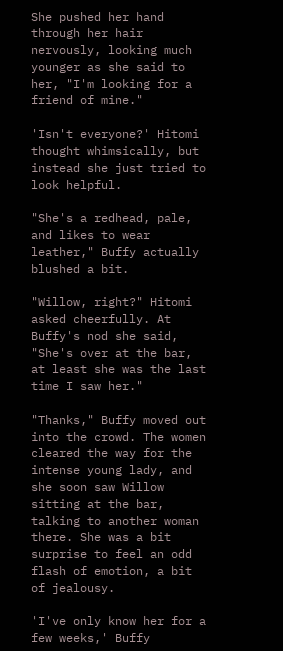She pushed her hand through her hair nervously, looking much younger as she said to her, "I'm looking for a friend of mine."

'Isn't everyone?' Hitomi thought whimsically, but instead she just tried to look helpful.

"She's a redhead, pale, and likes to wear leather," Buffy actually blushed a bit.

"Willow, right?" Hitomi asked cheerfully. At Buffy's nod she said, "She's over at the bar, at least she was the last time I saw her."

"Thanks," Buffy moved out into the crowd. The women cleared the way for the intense young lady, and she soon saw Willow sitting at the bar, talking to another woman there. She was a bit surprise to feel an odd flash of emotion, a bit of jealousy.

'I've only know her for a few weeks,' Buffy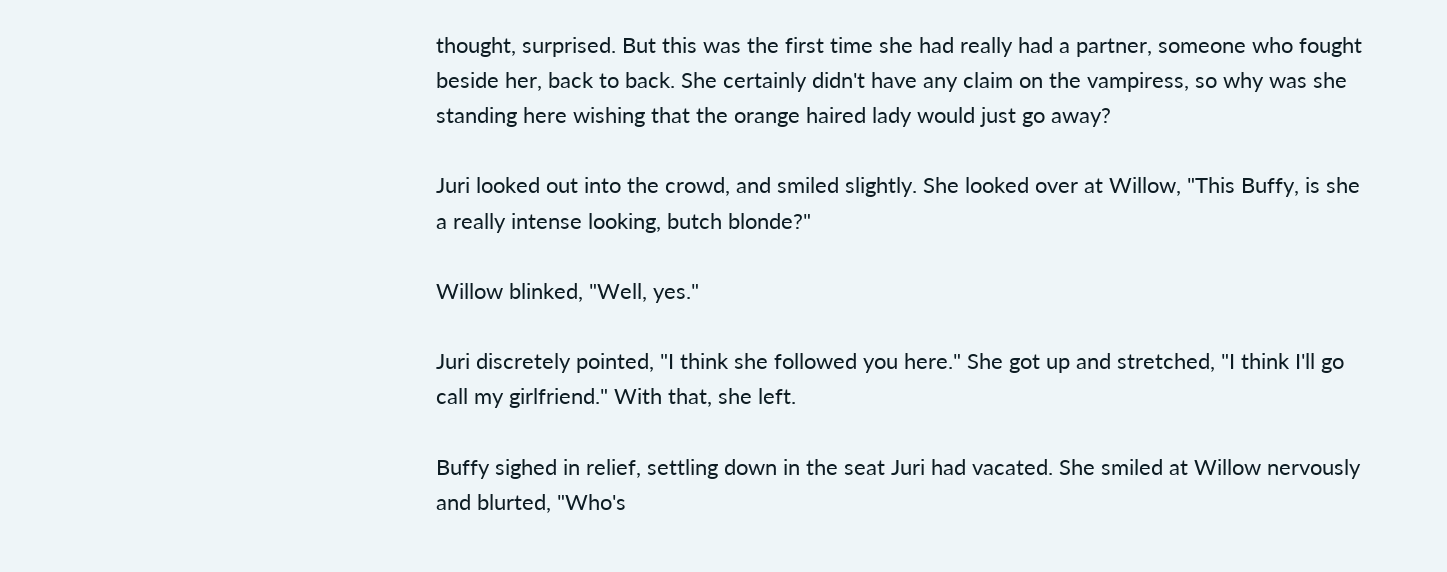thought, surprised. But this was the first time she had really had a partner, someone who fought beside her, back to back. She certainly didn't have any claim on the vampiress, so why was she standing here wishing that the orange haired lady would just go away?

Juri looked out into the crowd, and smiled slightly. She looked over at Willow, "This Buffy, is she a really intense looking, butch blonde?"

Willow blinked, "Well, yes."

Juri discretely pointed, "I think she followed you here." She got up and stretched, "I think I'll go call my girlfriend." With that, she left.

Buffy sighed in relief, settling down in the seat Juri had vacated. She smiled at Willow nervously and blurted, "Who's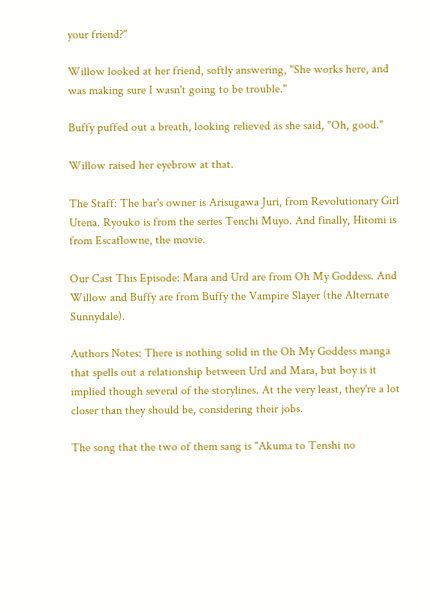your friend?"

Willow looked at her friend, softly answering, "She works here, and was making sure I wasn't going to be trouble."

Buffy puffed out a breath, looking relieved as she said, "Oh, good."

Willow raised her eyebrow at that.

The Staff: The bar's owner is Arisugawa Juri, from Revolutionary Girl Utena. Ryouko is from the series Tenchi Muyo. And finally, Hitomi is from Escaflowne, the movie.

Our Cast This Episode: Mara and Urd are from Oh My Goddess. And Willow and Buffy are from Buffy the Vampire Slayer (the Alternate Sunnydale).

Authors Notes: There is nothing solid in the Oh My Goddess manga that spells out a relationship between Urd and Mara, but boy is it implied though several of the storylines. At the very least, they're a lot closer than they should be, considering their jobs.

The song that the two of them sang is "Akuma to Tenshi no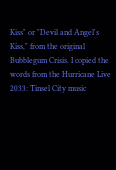Kiss" or "Devil and Angel's Kiss," from the original Bubblegum Crisis. I copied the words from the Hurricane Live 2033: Tinsel City music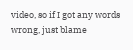video, so if I got any words wrong, just blame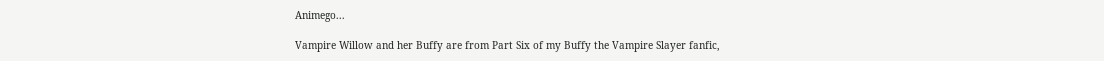Animego...

Vampire Willow and her Buffy are from Part Six of my Buffy the Vampire Slayer fanfic,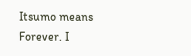Itsumo means Forever. I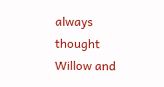always thought Willow and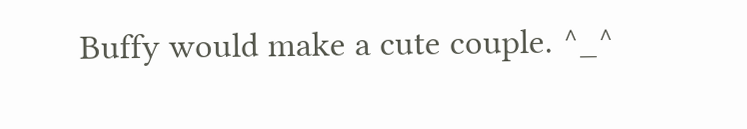Buffy would make a cute couple. ^_^